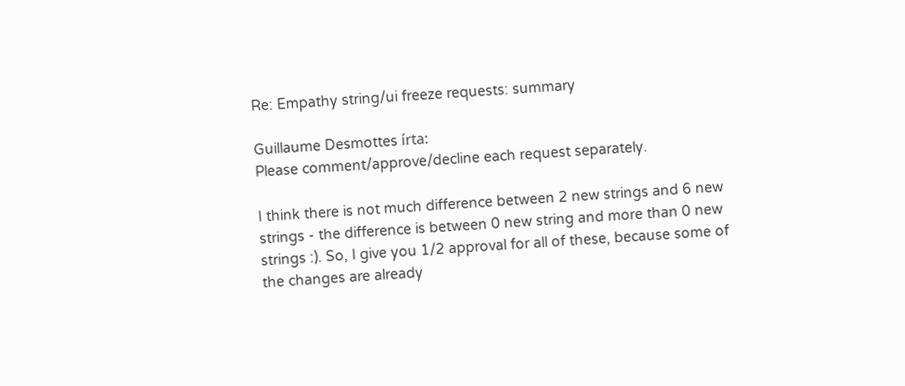Re: Empathy string/ui freeze requests: summary

Guillaume Desmottes írta:
Please comment/approve/decline each request separately.

I think there is not much difference between 2 new strings and 6 new strings - the difference is between 0 new string and more than 0 new strings :). So, I give you 1/2 approval for all of these, because some of the changes are already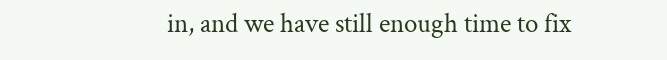in, and we have still enough time to fix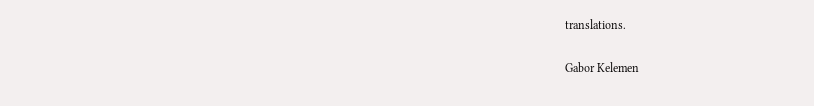translations.

Gabor Kelemen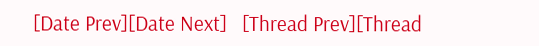[Date Prev][Date Next]   [Thread Prev][Thread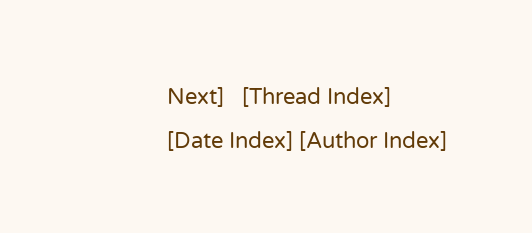Next]   [Thread Index] [Date Index] [Author Index]